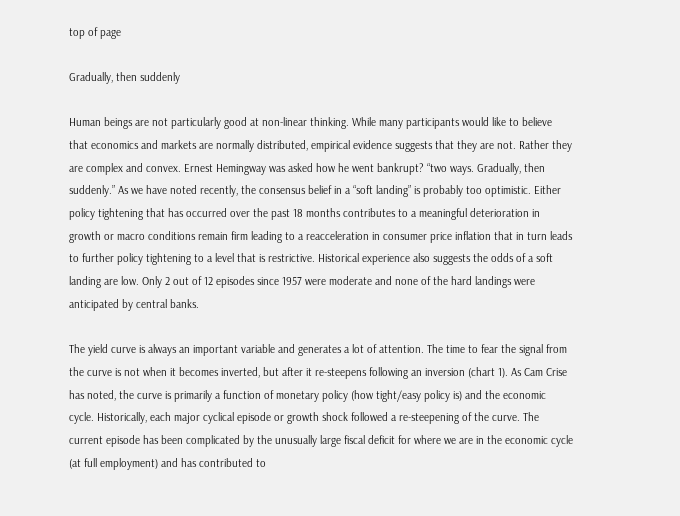top of page

Gradually, then suddenly

Human beings are not particularly good at non-linear thinking. While many participants would like to believe that economics and markets are normally distributed, empirical evidence suggests that they are not. Rather they are complex and convex. Ernest Hemingway was asked how he went bankrupt? “two ways. Gradually, then suddenly.” As we have noted recently, the consensus belief in a “soft landing” is probably too optimistic. Either policy tightening that has occurred over the past 18 months contributes to a meaningful deterioration in growth or macro conditions remain firm leading to a reacceleration in consumer price inflation that in turn leads to further policy tightening to a level that is restrictive. Historical experience also suggests the odds of a soft landing are low. Only 2 out of 12 episodes since 1957 were moderate and none of the hard landings were anticipated by central banks.

The yield curve is always an important variable and generates a lot of attention. The time to fear the signal from the curve is not when it becomes inverted, but after it re-steepens following an inversion (chart 1). As Cam Crise has noted, the curve is primarily a function of monetary policy (how tight/easy policy is) and the economic cycle. Historically, each major cyclical episode or growth shock followed a re-steepening of the curve. The current episode has been complicated by the unusually large fiscal deficit for where we are in the economic cycle (at full employment) and has contributed to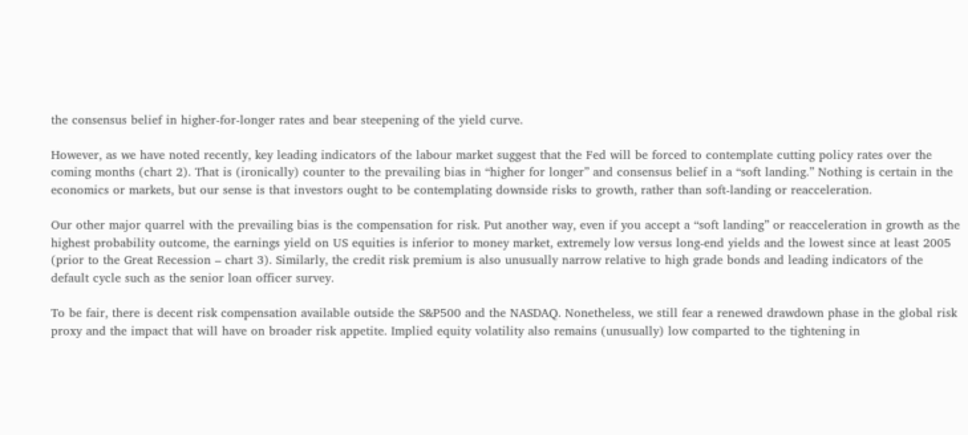the consensus belief in higher-for-longer rates and bear steepening of the yield curve.

However, as we have noted recently, key leading indicators of the labour market suggest that the Fed will be forced to contemplate cutting policy rates over the coming months (chart 2). That is (ironically) counter to the prevailing bias in “higher for longer” and consensus belief in a “soft landing.” Nothing is certain in the economics or markets, but our sense is that investors ought to be contemplating downside risks to growth, rather than soft-landing or reacceleration.

Our other major quarrel with the prevailing bias is the compensation for risk. Put another way, even if you accept a “soft landing” or reacceleration in growth as the highest probability outcome, the earnings yield on US equities is inferior to money market, extremely low versus long-end yields and the lowest since at least 2005 (prior to the Great Recession – chart 3). Similarly, the credit risk premium is also unusually narrow relative to high grade bonds and leading indicators of the default cycle such as the senior loan officer survey.

To be fair, there is decent risk compensation available outside the S&P500 and the NASDAQ. Nonetheless, we still fear a renewed drawdown phase in the global risk proxy and the impact that will have on broader risk appetite. Implied equity volatility also remains (unusually) low comparted to the tightening in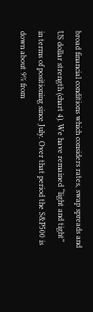broad financial conditions which considers rates, swap spreads and US dollar strength (chart 4). We have remained “light and tight” in terms of positioning since July. Over that period the S&P500 is down about 9% from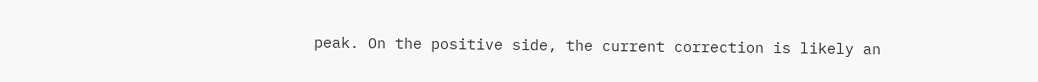peak. On the positive side, the current correction is likely an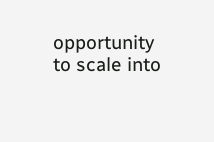opportunity to scale into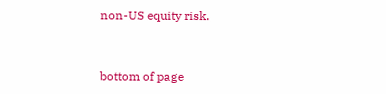non-US equity risk.


bottom of page